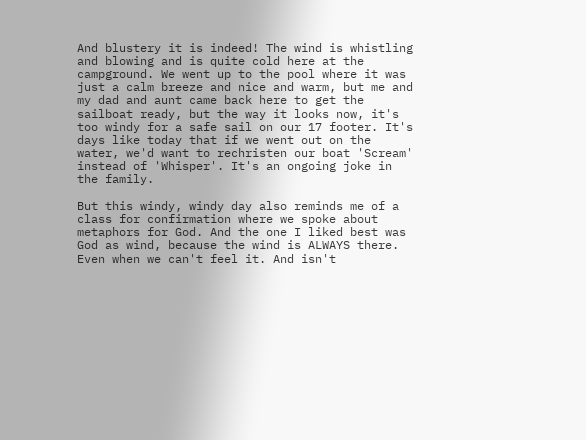And blustery it is indeed! The wind is whistling and blowing and is quite cold here at the campground. We went up to the pool where it was just a calm breeze and nice and warm, but me and my dad and aunt came back here to get the sailboat ready, but the way it looks now, it's too windy for a safe sail on our 17 footer. It's days like today that if we went out on the water, we'd want to rechristen our boat 'Scream' instead of 'Whisper'. It's an ongoing joke in the family.

But this windy, windy day also reminds me of a class for confirmation where we spoke about metaphors for God. And the one I liked best was God as wind, because the wind is ALWAYS there. Even when we can't feel it. And isn't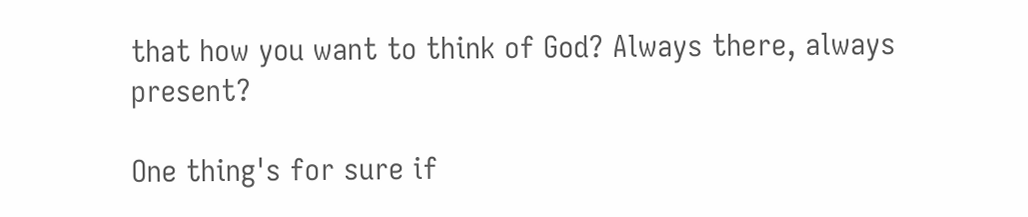that how you want to think of God? Always there, always present?

One thing's for sure if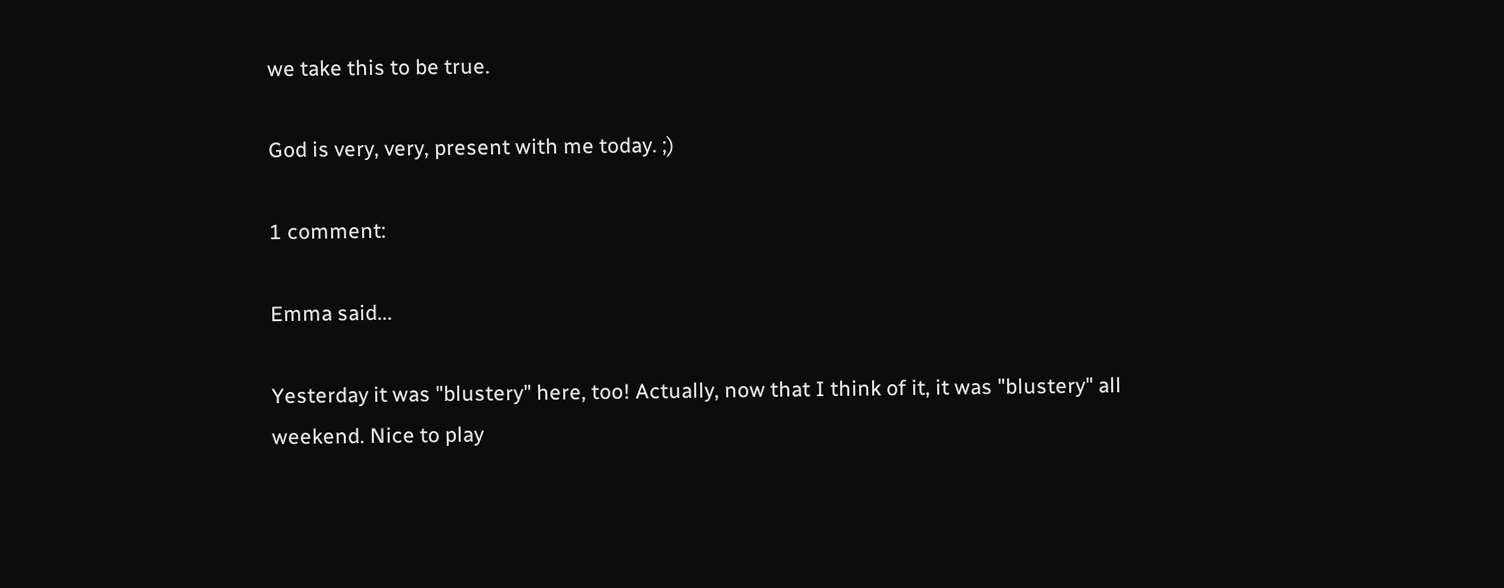we take this to be true.

God is very, very, present with me today. ;)

1 comment:

Emma said...

Yesterday it was "blustery" here, too! Actually, now that I think of it, it was "blustery" all weekend. Nice to play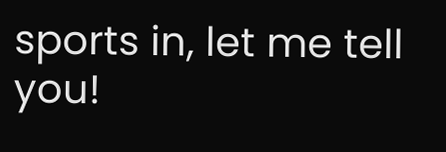sports in, let me tell you!